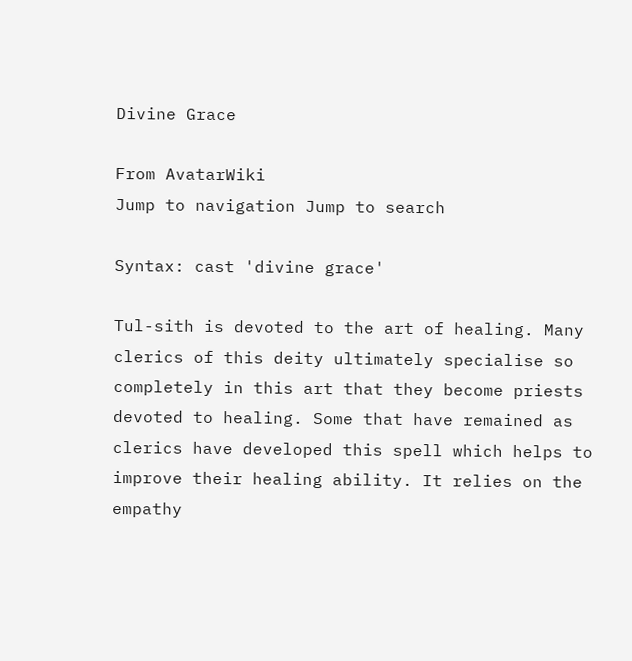Divine Grace

From AvatarWiki
Jump to navigation Jump to search

Syntax: cast 'divine grace'

Tul-sith is devoted to the art of healing. Many clerics of this deity ultimately specialise so completely in this art that they become priests devoted to healing. Some that have remained as clerics have developed this spell which helps to improve their healing ability. It relies on the empathy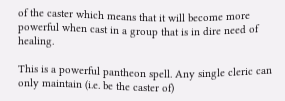of the caster which means that it will become more powerful when cast in a group that is in dire need of healing.

This is a powerful pantheon spell. Any single cleric can only maintain (i.e. be the caster of)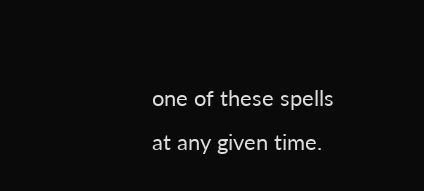one of these spells at any given time.